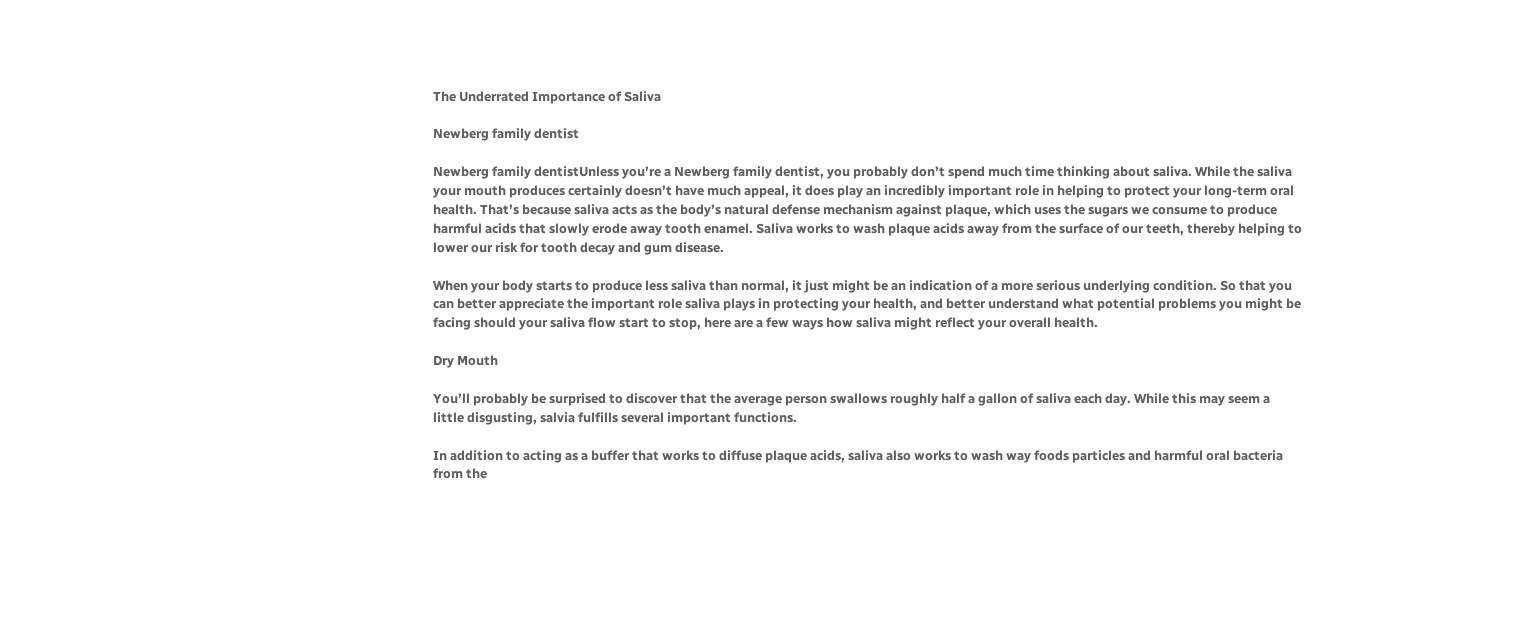The Underrated Importance of Saliva

Newberg family dentist

Newberg family dentistUnless you’re a Newberg family dentist, you probably don’t spend much time thinking about saliva. While the saliva your mouth produces certainly doesn’t have much appeal, it does play an incredibly important role in helping to protect your long-term oral health. That’s because saliva acts as the body’s natural defense mechanism against plaque, which uses the sugars we consume to produce harmful acids that slowly erode away tooth enamel. Saliva works to wash plaque acids away from the surface of our teeth, thereby helping to lower our risk for tooth decay and gum disease.

When your body starts to produce less saliva than normal, it just might be an indication of a more serious underlying condition. So that you can better appreciate the important role saliva plays in protecting your health, and better understand what potential problems you might be facing should your saliva flow start to stop, here are a few ways how saliva might reflect your overall health.

Dry Mouth

You’ll probably be surprised to discover that the average person swallows roughly half a gallon of saliva each day. While this may seem a little disgusting, salvia fulfills several important functions.

In addition to acting as a buffer that works to diffuse plaque acids, saliva also works to wash way foods particles and harmful oral bacteria from the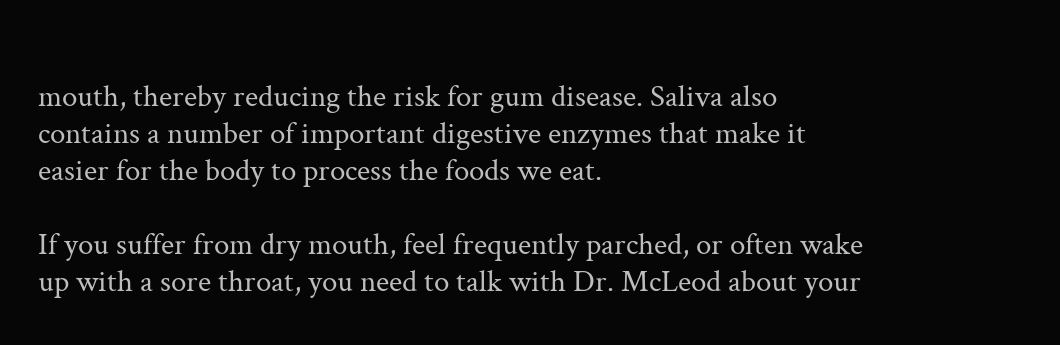mouth, thereby reducing the risk for gum disease. Saliva also contains a number of important digestive enzymes that make it easier for the body to process the foods we eat.

If you suffer from dry mouth, feel frequently parched, or often wake up with a sore throat, you need to talk with Dr. McLeod about your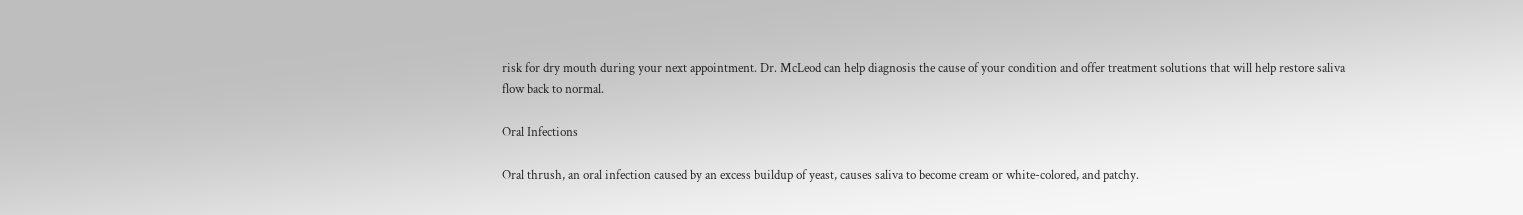risk for dry mouth during your next appointment. Dr. McLeod can help diagnosis the cause of your condition and offer treatment solutions that will help restore saliva flow back to normal.

Oral Infections

Oral thrush, an oral infection caused by an excess buildup of yeast, causes saliva to become cream or white-colored, and patchy.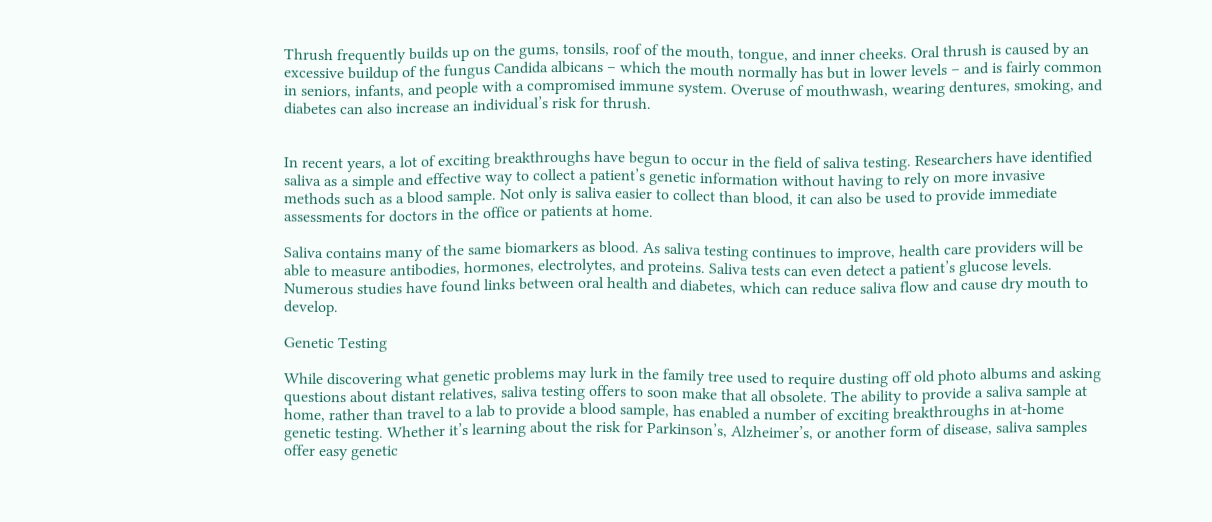Thrush frequently builds up on the gums, tonsils, roof of the mouth, tongue, and inner cheeks. Oral thrush is caused by an excessive buildup of the fungus Candida albicans – which the mouth normally has but in lower levels – and is fairly common in seniors, infants, and people with a compromised immune system. Overuse of mouthwash, wearing dentures, smoking, and diabetes can also increase an individual’s risk for thrush.


In recent years, a lot of exciting breakthroughs have begun to occur in the field of saliva testing. Researchers have identified saliva as a simple and effective way to collect a patient’s genetic information without having to rely on more invasive methods such as a blood sample. Not only is saliva easier to collect than blood, it can also be used to provide immediate assessments for doctors in the office or patients at home.

Saliva contains many of the same biomarkers as blood. As saliva testing continues to improve, health care providers will be able to measure antibodies, hormones, electrolytes, and proteins. Saliva tests can even detect a patient’s glucose levels. Numerous studies have found links between oral health and diabetes, which can reduce saliva flow and cause dry mouth to develop.

Genetic Testing

While discovering what genetic problems may lurk in the family tree used to require dusting off old photo albums and asking questions about distant relatives, saliva testing offers to soon make that all obsolete. The ability to provide a saliva sample at home, rather than travel to a lab to provide a blood sample, has enabled a number of exciting breakthroughs in at-home genetic testing. Whether it’s learning about the risk for Parkinson’s, Alzheimer’s, or another form of disease, saliva samples offer easy genetic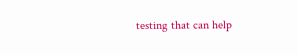testing that can help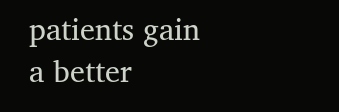patients gain a better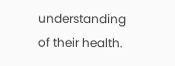understanding of their health.